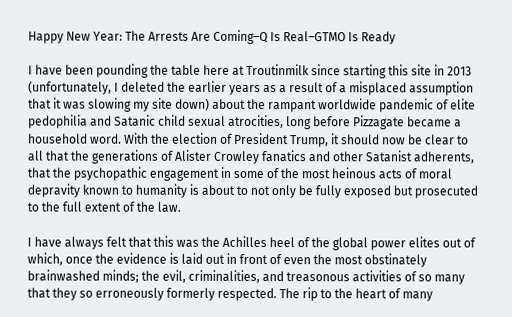Happy New Year: The Arrests Are Coming–Q Is Real–GTMO Is Ready

I have been pounding the table here at Troutinmilk since starting this site in 2013 (unfortunately, I deleted the earlier years as a result of a misplaced assumption that it was slowing my site down) about the rampant worldwide pandemic of elite pedophilia and Satanic child sexual atrocities, long before Pizzagate became a household word. With the election of President Trump, it should now be clear to all that the generations of Alister Crowley fanatics and other Satanist adherents, that the psychopathic engagement in some of the most heinous acts of moral depravity known to humanity is about to not only be fully exposed but prosecuted to the full extent of the law.

I have always felt that this was the Achilles heel of the global power elites out of which, once the evidence is laid out in front of even the most obstinately brainwashed minds; the evil, criminalities, and treasonous activities of so many that they so erroneously formerly respected. The rip to the heart of many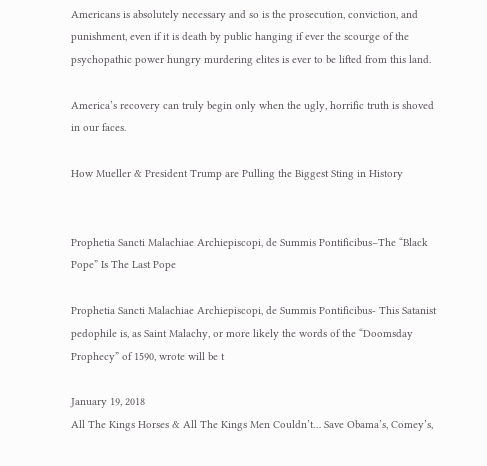Americans is absolutely necessary and so is the prosecution, conviction, and punishment, even if it is death by public hanging if ever the scourge of the psychopathic power hungry murdering elites is ever to be lifted from this land.

America’s recovery can truly begin only when the ugly, horrific truth is shoved in our faces.

How Mueller & President Trump are Pulling the Biggest Sting in History


Prophetia Sancti Malachiae Archiepiscopi, de Summis Pontificibus–The “Black Pope” Is The Last Pope

Prophetia Sancti Malachiae Archiepiscopi, de Summis Pontificibus- This Satanist pedophile is, as Saint Malachy, or more likely the words of the “Doomsday Prophecy” of 1590, wrote will be t

January 19, 2018
All The Kings Horses & All The Kings Men Couldn’t… Save Obama’s, Comey’s,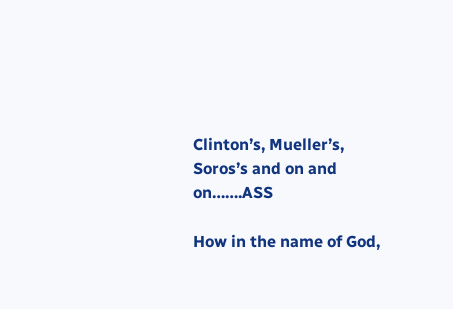Clinton’s, Mueller’s, Soros’s and on and on…….ASS

How in the name of God,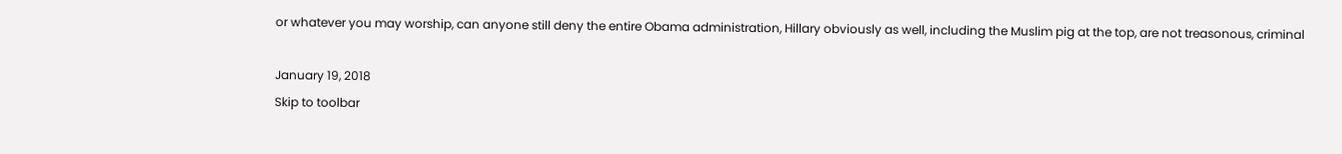or whatever you may worship, can anyone still deny the entire Obama administration, Hillary obviously as well, including the Muslim pig at the top, are not treasonous, criminal

January 19, 2018
Skip to toolbar